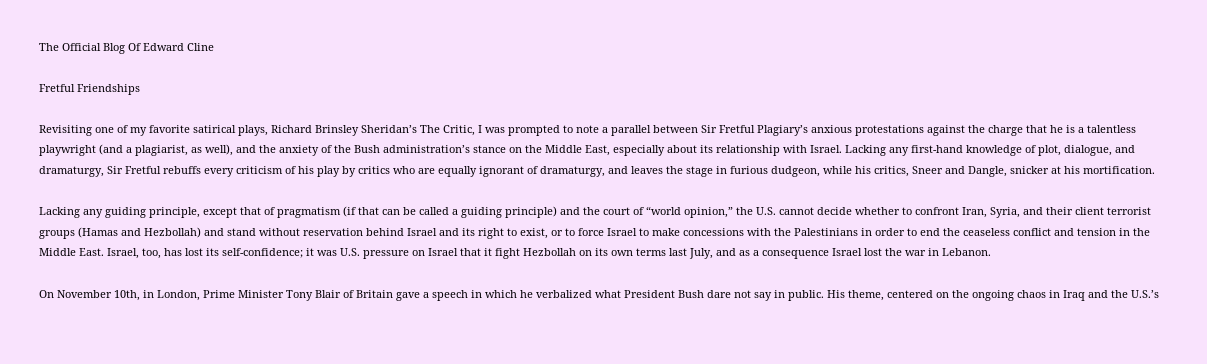The Official Blog Of Edward Cline

Fretful Friendships

Revisiting one of my favorite satirical plays, Richard Brinsley Sheridan’s The Critic, I was prompted to note a parallel between Sir Fretful Plagiary’s anxious protestations against the charge that he is a talentless playwright (and a plagiarist, as well), and the anxiety of the Bush administration’s stance on the Middle East, especially about its relationship with Israel. Lacking any first-hand knowledge of plot, dialogue, and dramaturgy, Sir Fretful rebuffs every criticism of his play by critics who are equally ignorant of dramaturgy, and leaves the stage in furious dudgeon, while his critics, Sneer and Dangle, snicker at his mortification.

Lacking any guiding principle, except that of pragmatism (if that can be called a guiding principle) and the court of “world opinion,” the U.S. cannot decide whether to confront Iran, Syria, and their client terrorist groups (Hamas and Hezbollah) and stand without reservation behind Israel and its right to exist, or to force Israel to make concessions with the Palestinians in order to end the ceaseless conflict and tension in the Middle East. Israel, too, has lost its self-confidence; it was U.S. pressure on Israel that it fight Hezbollah on its own terms last July, and as a consequence Israel lost the war in Lebanon.

On November 10th, in London, Prime Minister Tony Blair of Britain gave a speech in which he verbalized what President Bush dare not say in public. His theme, centered on the ongoing chaos in Iraq and the U.S.’s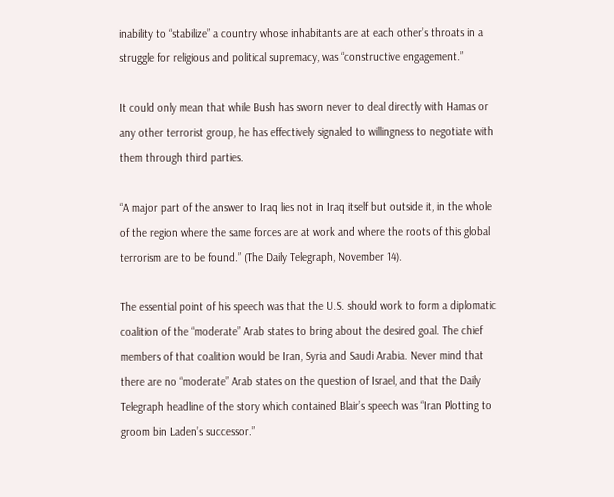inability to “stabilize” a country whose inhabitants are at each other’s throats in a struggle for religious and political supremacy, was “constructive engagement.”

It could only mean that while Bush has sworn never to deal directly with Hamas or any other terrorist group, he has effectively signaled to willingness to negotiate with them through third parties.

“A major part of the answer to Iraq lies not in Iraq itself but outside it, in the whole of the region where the same forces are at work and where the roots of this global terrorism are to be found.” (The Daily Telegraph, November 14).

The essential point of his speech was that the U.S. should work to form a diplomatic coalition of the “moderate” Arab states to bring about the desired goal. The chief members of that coalition would be Iran, Syria and Saudi Arabia. Never mind that there are no “moderate” Arab states on the question of Israel, and that the Daily Telegraph headline of the story which contained Blair’s speech was “Iran Plotting to groom bin Laden’s successor.”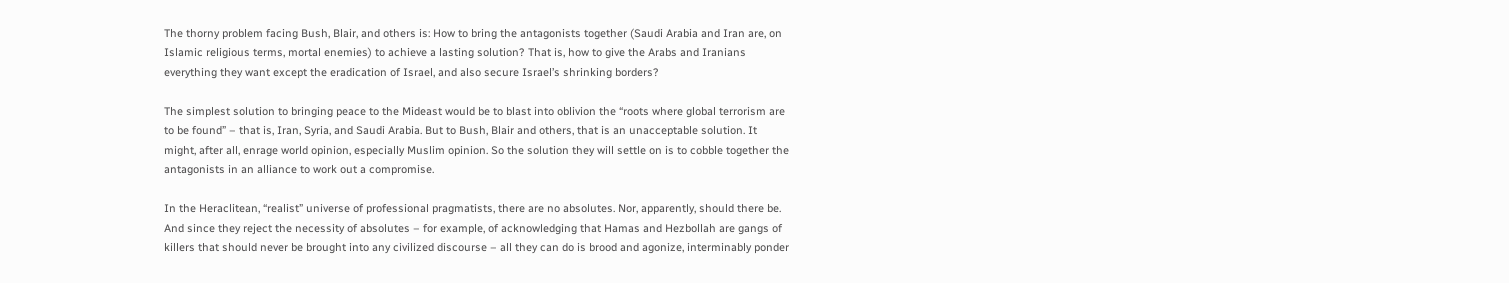The thorny problem facing Bush, Blair, and others is: How to bring the antagonists together (Saudi Arabia and Iran are, on Islamic religious terms, mortal enemies) to achieve a lasting solution? That is, how to give the Arabs and Iranians everything they want except the eradication of Israel, and also secure Israel’s shrinking borders?

The simplest solution to bringing peace to the Mideast would be to blast into oblivion the “roots where global terrorism are to be found” – that is, Iran, Syria, and Saudi Arabia. But to Bush, Blair and others, that is an unacceptable solution. It might, after all, enrage world opinion, especially Muslim opinion. So the solution they will settle on is to cobble together the antagonists in an alliance to work out a compromise.

In the Heraclitean, “realist” universe of professional pragmatists, there are no absolutes. Nor, apparently, should there be. And since they reject the necessity of absolutes – for example, of acknowledging that Hamas and Hezbollah are gangs of killers that should never be brought into any civilized discourse – all they can do is brood and agonize, interminably ponder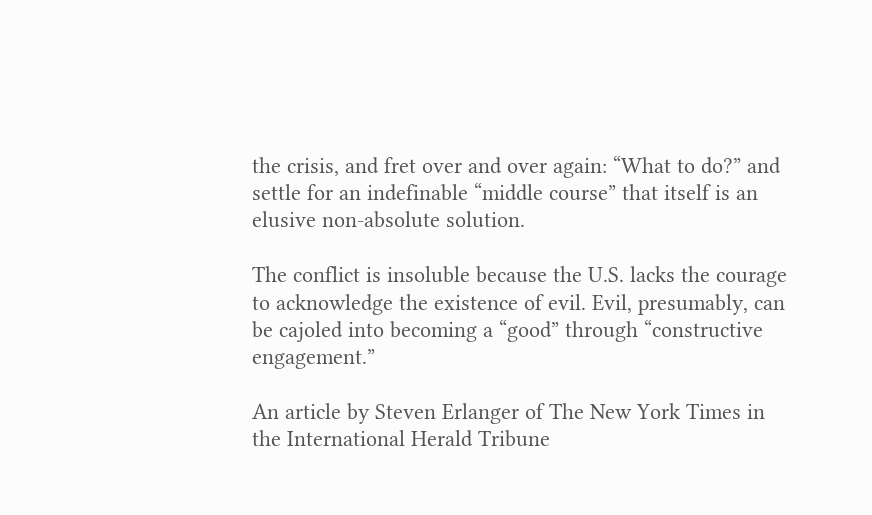the crisis, and fret over and over again: “What to do?” and settle for an indefinable “middle course” that itself is an elusive non-absolute solution.

The conflict is insoluble because the U.S. lacks the courage to acknowledge the existence of evil. Evil, presumably, can be cajoled into becoming a “good” through “constructive engagement.”

An article by Steven Erlanger of The New York Times in the International Herald Tribune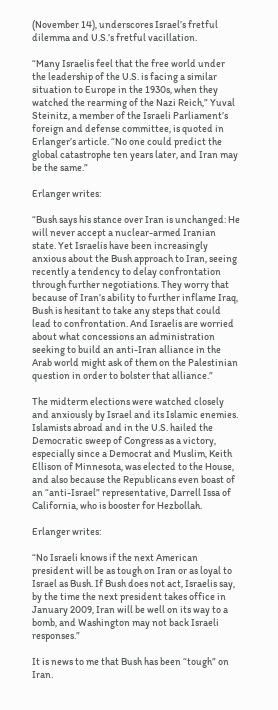(November 14), underscores Israel’s fretful dilemma and U.S.’s fretful vacillation.

“Many Israelis feel that the free world under the leadership of the U.S. is facing a similar situation to Europe in the 1930s, when they watched the rearming of the Nazi Reich,” Yuval Steinitz, a member of the Israeli Parliament’s foreign and defense committee, is quoted in Erlanger’s article. “No one could predict the global catastrophe ten years later, and Iran may be the same.”

Erlanger writes:

“Bush says his stance over Iran is unchanged: He will never accept a nuclear-armed Iranian state. Yet Israelis have been increasingly anxious about the Bush approach to Iran, seeing recently a tendency to delay confrontation through further negotiations. They worry that because of Iran’s ability to further inflame Iraq, Bush is hesitant to take any steps that could lead to confrontation. And Israelis are worried about what concessions an administration seeking to build an anti-Iran alliance in the Arab world might ask of them on the Palestinian question in order to bolster that alliance.”

The midterm elections were watched closely and anxiously by Israel and its Islamic enemies. Islamists abroad and in the U.S. hailed the Democratic sweep of Congress as a victory, especially since a Democrat and Muslim, Keith Ellison of Minnesota, was elected to the House, and also because the Republicans even boast of an “anti-Israel” representative, Darrell Issa of California, who is booster for Hezbollah.

Erlanger writes:

“No Israeli knows if the next American president will be as tough on Iran or as loyal to Israel as Bush. If Bush does not act, Israelis say, by the time the next president takes office in January 2009, Iran will be well on its way to a bomb, and Washington may not back Israeli responses.”

It is news to me that Bush has been “tough” on Iran.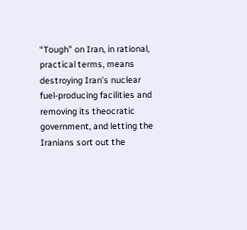“Tough” on Iran, in rational, practical terms, means destroying Iran’s nuclear fuel-producing facilities and removing its theocratic government, and letting the Iranians sort out the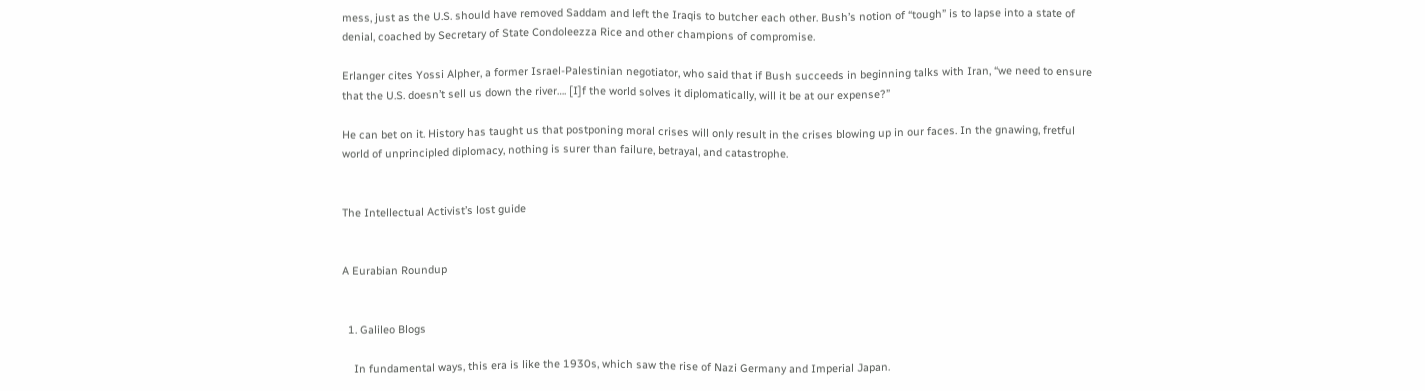mess, just as the U.S. should have removed Saddam and left the Iraqis to butcher each other. Bush’s notion of “tough” is to lapse into a state of denial, coached by Secretary of State Condoleezza Rice and other champions of compromise.

Erlanger cites Yossi Alpher, a former Israel-Palestinian negotiator, who said that if Bush succeeds in beginning talks with Iran, “we need to ensure that the U.S. doesn’t sell us down the river…. [I]f the world solves it diplomatically, will it be at our expense?”

He can bet on it. History has taught us that postponing moral crises will only result in the crises blowing up in our faces. In the gnawing, fretful world of unprincipled diplomacy, nothing is surer than failure, betrayal, and catastrophe.


The Intellectual Activist’s lost guide


A Eurabian Roundup


  1. Galileo Blogs

    In fundamental ways, this era is like the 1930s, which saw the rise of Nazi Germany and Imperial Japan.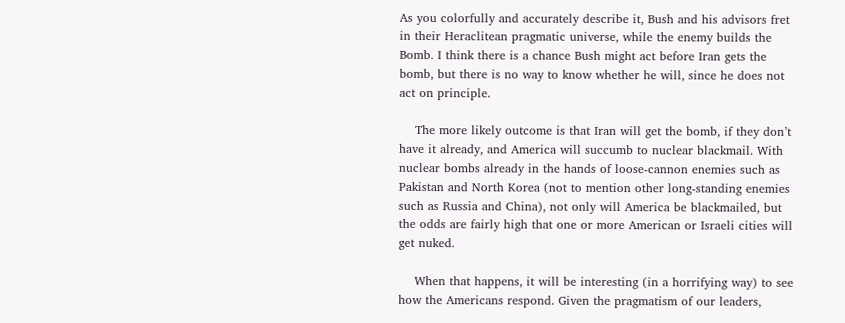As you colorfully and accurately describe it, Bush and his advisors fret in their Heraclitean pragmatic universe, while the enemy builds the Bomb. I think there is a chance Bush might act before Iran gets the bomb, but there is no way to know whether he will, since he does not act on principle.

    The more likely outcome is that Iran will get the bomb, if they don’t have it already, and America will succumb to nuclear blackmail. With nuclear bombs already in the hands of loose-cannon enemies such as Pakistan and North Korea (not to mention other long-standing enemies such as Russia and China), not only will America be blackmailed, but the odds are fairly high that one or more American or Israeli cities will get nuked.

    When that happens, it will be interesting (in a horrifying way) to see how the Americans respond. Given the pragmatism of our leaders,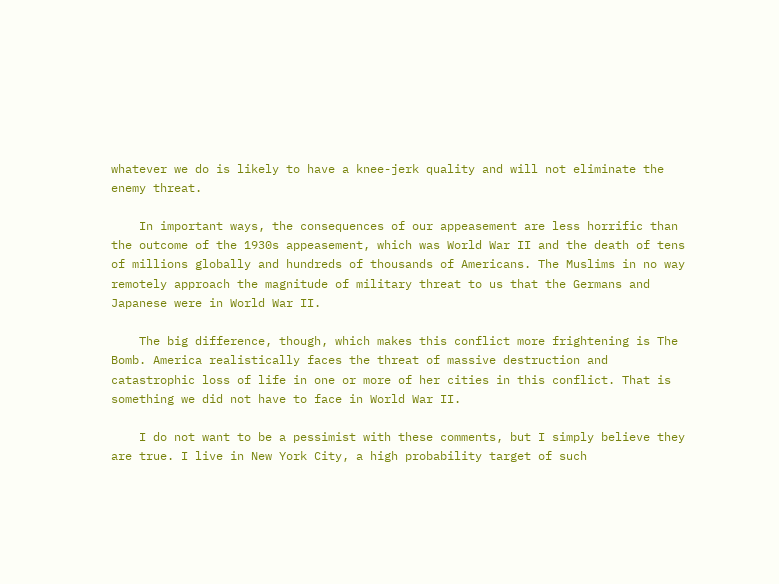whatever we do is likely to have a knee-jerk quality and will not eliminate the enemy threat.

    In important ways, the consequences of our appeasement are less horrific than the outcome of the 1930s appeasement, which was World War II and the death of tens of millions globally and hundreds of thousands of Americans. The Muslims in no way remotely approach the magnitude of military threat to us that the Germans and Japanese were in World War II.

    The big difference, though, which makes this conflict more frightening is The Bomb. America realistically faces the threat of massive destruction and catastrophic loss of life in one or more of her cities in this conflict. That is something we did not have to face in World War II.

    I do not want to be a pessimist with these comments, but I simply believe they are true. I live in New York City, a high probability target of such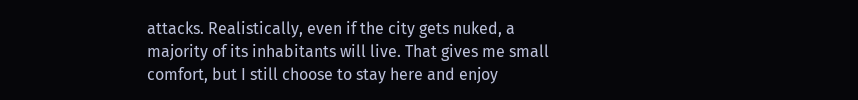attacks. Realistically, even if the city gets nuked, a majority of its inhabitants will live. That gives me small comfort, but I still choose to stay here and enjoy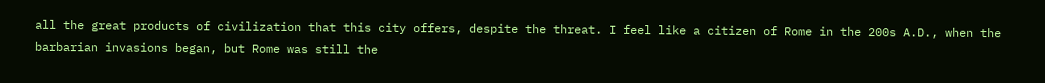all the great products of civilization that this city offers, despite the threat. I feel like a citizen of Rome in the 200s A.D., when the barbarian invasions began, but Rome was still the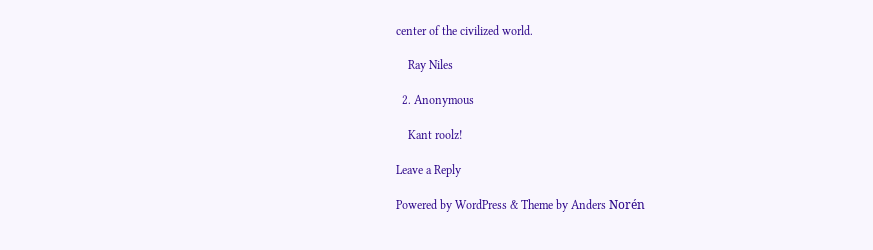center of the civilized world.

    Ray Niles

  2. Anonymous

    Kant roolz!

Leave a Reply

Powered by WordPress & Theme by Anders Norén